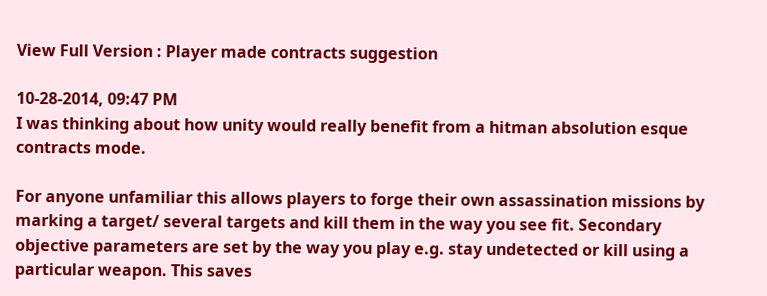View Full Version : Player made contracts suggestion

10-28-2014, 09:47 PM
I was thinking about how unity would really benefit from a hitman absolution esque contracts mode.

For anyone unfamiliar this allows players to forge their own assassination missions by marking a target/ several targets and kill them in the way you see fit. Secondary objective parameters are set by the way you play e.g. stay undetected or kill using a particular weapon. This saves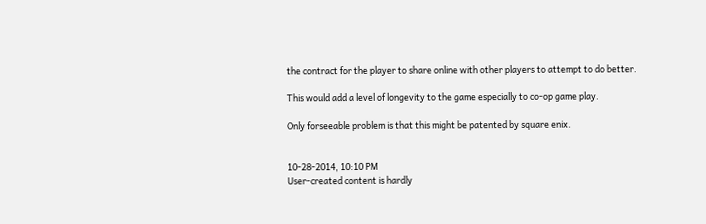the contract for the player to share online with other players to attempt to do better.

This would add a level of longevity to the game especially to co-op game play.

Only forseeable problem is that this might be patented by square enix.


10-28-2014, 10:10 PM
User-created content is hardly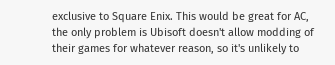exclusive to Square Enix. This would be great for AC, the only problem is Ubisoft doesn't allow modding of their games for whatever reason, so it's unlikely to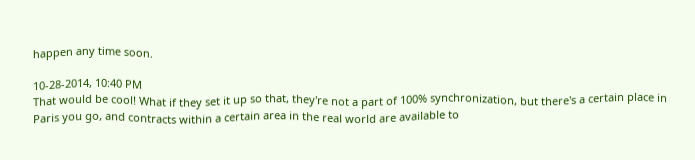happen any time soon.

10-28-2014, 10:40 PM
That would be cool! What if they set it up so that, they're not a part of 100% synchronization, but there's a certain place in Paris you go, and contracts within a certain area in the real world are available to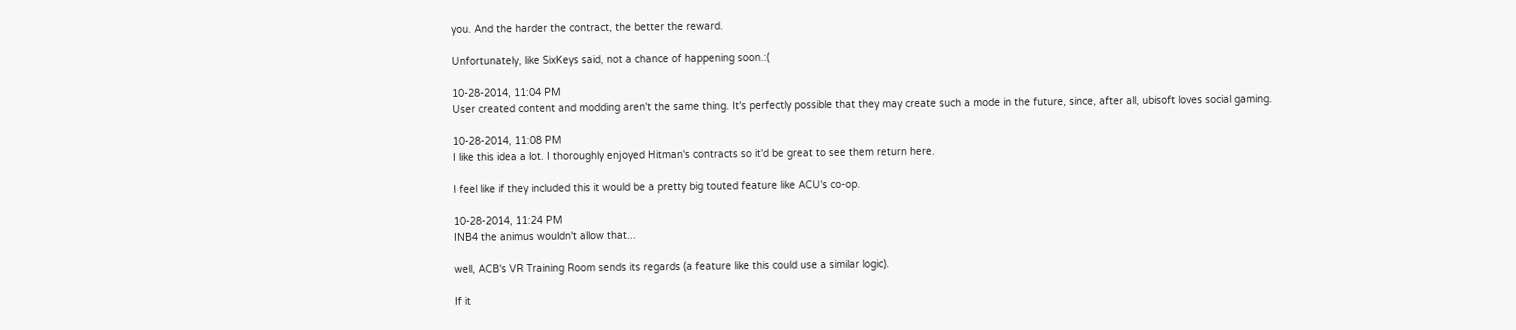you. And the harder the contract, the better the reward.

Unfortunately, like SixKeys said, not a chance of happening soon.:(

10-28-2014, 11:04 PM
User created content and modding aren't the same thing. It's perfectly possible that they may create such a mode in the future, since, after all, ubisoft loves social gaming.

10-28-2014, 11:08 PM
I like this idea a lot. I thoroughly enjoyed Hitman's contracts so it'd be great to see them return here.

I feel like if they included this it would be a pretty big touted feature like ACU's co-op.

10-28-2014, 11:24 PM
INB4 the animus wouldn't allow that...

well, ACB's VR Training Room sends its regards (a feature like this could use a similar logic).

If it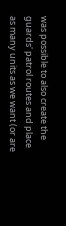was possible to also create the guards' patrol routes and place as many units as we want (or are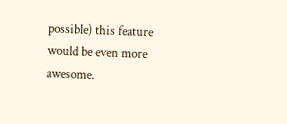possible) this feature would be even more awesome.